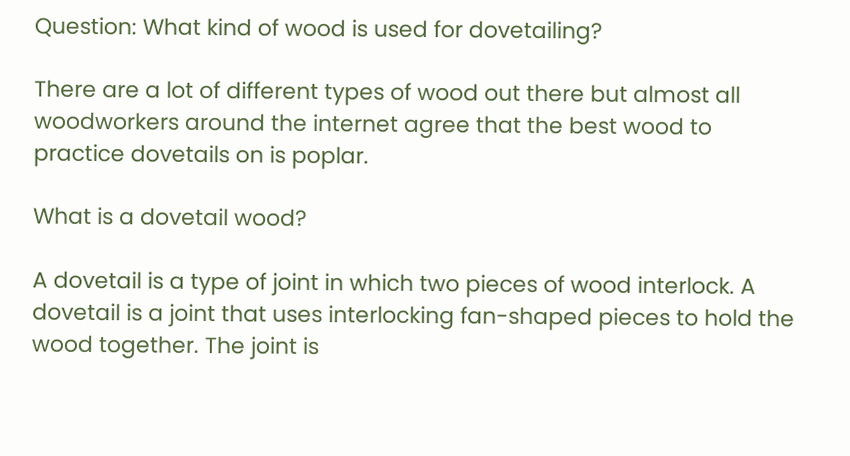Question: What kind of wood is used for dovetailing?

There are a lot of different types of wood out there but almost all woodworkers around the internet agree that the best wood to practice dovetails on is poplar.

What is a dovetail wood?

A dovetail is a type of joint in which two pieces of wood interlock. A dovetail is a joint that uses interlocking fan-shaped pieces to hold the wood together. The joint is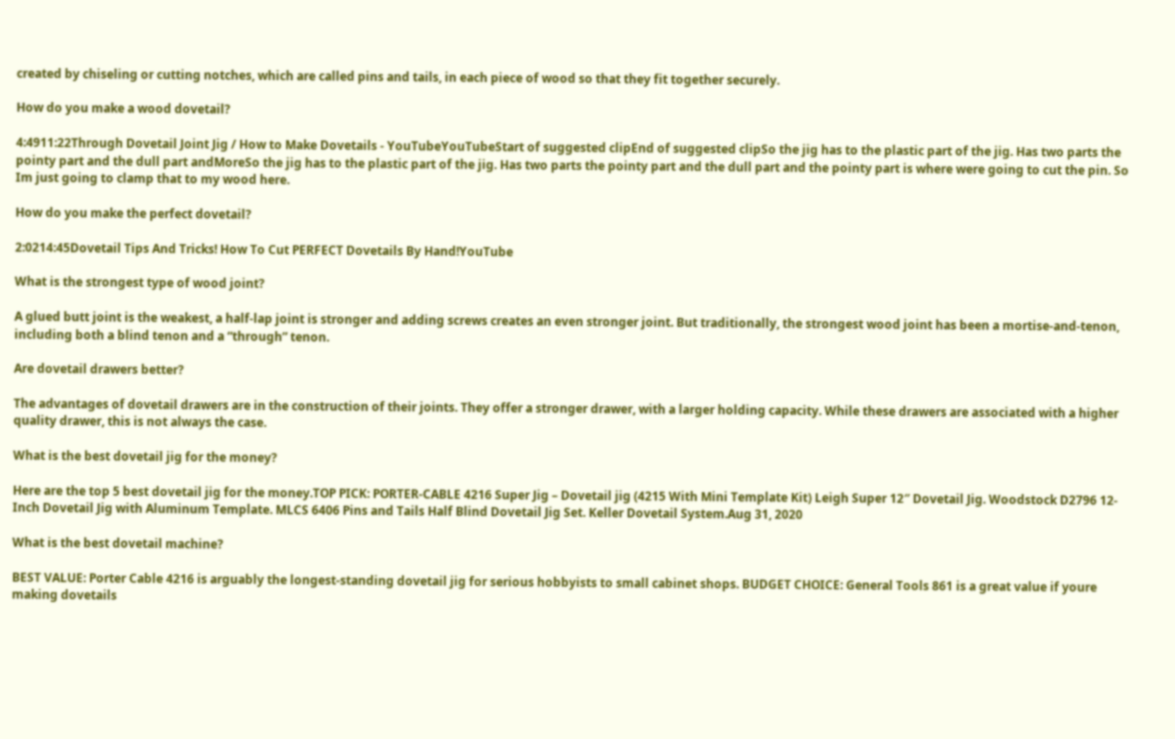created by chiseling or cutting notches, which are called pins and tails, in each piece of wood so that they fit together securely.

How do you make a wood dovetail?

4:4911:22Through Dovetail Joint Jig / How to Make Dovetails - YouTubeYouTubeStart of suggested clipEnd of suggested clipSo the jig has to the plastic part of the jig. Has two parts the pointy part and the dull part andMoreSo the jig has to the plastic part of the jig. Has two parts the pointy part and the dull part and the pointy part is where were going to cut the pin. So Im just going to clamp that to my wood here.

How do you make the perfect dovetail?

2:0214:45Dovetail Tips And Tricks! How To Cut PERFECT Dovetails By Hand!YouTube

What is the strongest type of wood joint?

A glued butt joint is the weakest, a half-lap joint is stronger and adding screws creates an even stronger joint. But traditionally, the strongest wood joint has been a mortise-and-tenon, including both a blind tenon and a “through” tenon.

Are dovetail drawers better?

The advantages of dovetail drawers are in the construction of their joints. They offer a stronger drawer, with a larger holding capacity. While these drawers are associated with a higher quality drawer, this is not always the case.

What is the best dovetail jig for the money?

Here are the top 5 best dovetail jig for the money.TOP PICK: PORTER-CABLE 4216 Super Jig – Dovetail jig (4215 With Mini Template Kit) Leigh Super 12″ Dovetail Jig. Woodstock D2796 12-Inch Dovetail Jig with Aluminum Template. MLCS 6406 Pins and Tails Half Blind Dovetail Jig Set. Keller Dovetail System.Aug 31, 2020

What is the best dovetail machine?

BEST VALUE: Porter Cable 4216 is arguably the longest-standing dovetail jig for serious hobbyists to small cabinet shops. BUDGET CHOICE: General Tools 861 is a great value if youre making dovetails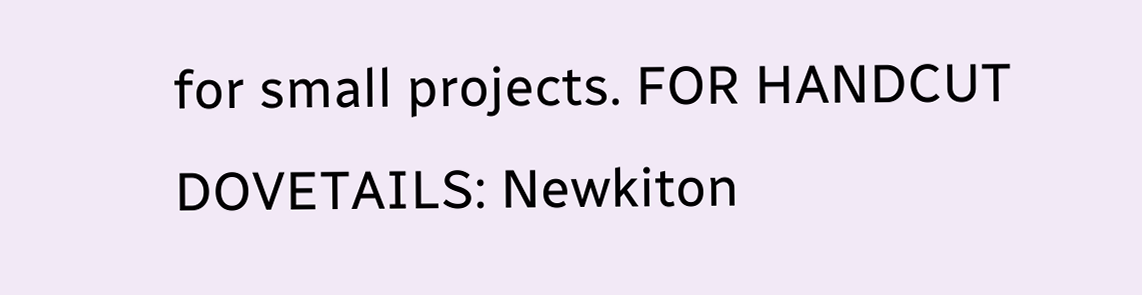for small projects. FOR HANDCUT DOVETAILS: Newkiton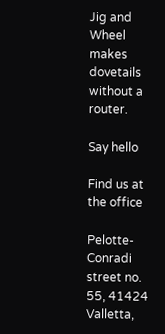Jig and Wheel makes dovetails without a router.

Say hello

Find us at the office

Pelotte- Conradi street no. 55, 41424 Valletta,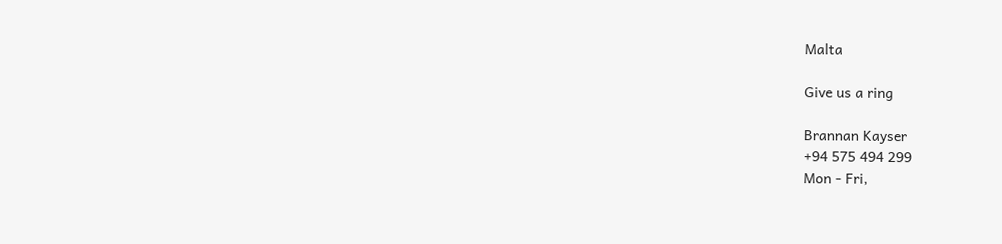Malta

Give us a ring

Brannan Kayser
+94 575 494 299
Mon - Fri,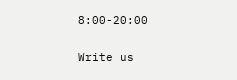8:00-20:00

Write us